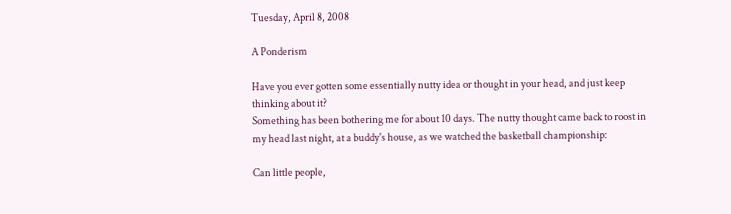Tuesday, April 8, 2008

A Ponderism

Have you ever gotten some essentially nutty idea or thought in your head, and just keep thinking about it?
Something has been bothering me for about 10 days. The nutty thought came back to roost in my head last night, at a buddy's house, as we watched the basketball championship:

Can little people,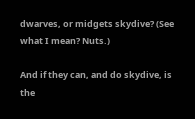dwarves, or midgets skydive? (See what I mean? Nuts.)

And if they can, and do skydive, is the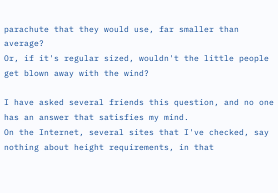parachute that they would use, far smaller than average?
Or, if it's regular sized, wouldn't the little people get blown away with the wind?

I have asked several friends this question, and no one has an answer that satisfies my mind.
On the Internet, several sites that I've checked, say nothing about height requirements, in that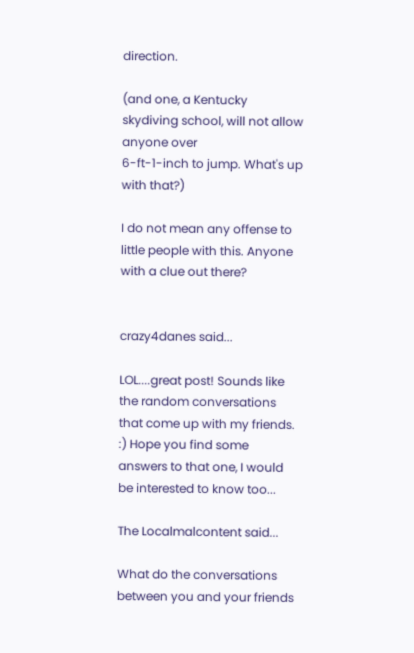direction.

(and one, a Kentucky skydiving school, will not allow anyone over
6-ft-1-inch to jump. What's up with that?)

I do not mean any offense to little people with this. Anyone with a clue out there?


crazy4danes said...

LOL....great post! Sounds like the random conversations that come up with my friends. :) Hope you find some answers to that one, I would be interested to know too...

The Localmalcontent said...

What do the conversations between you and your friends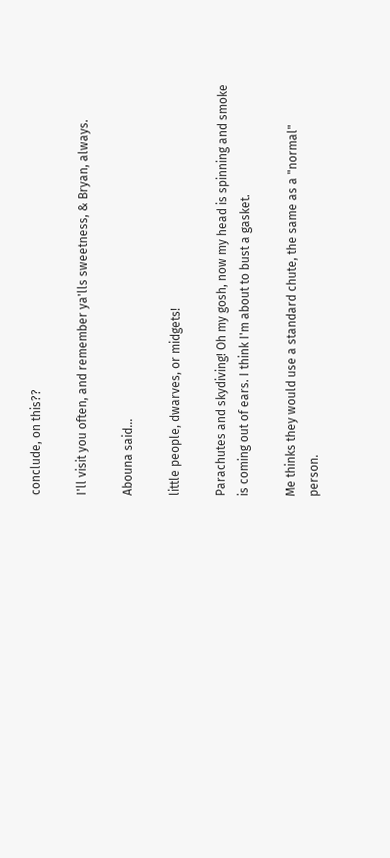conclude, on this??

I'll visit you often, and remember ya'lls sweetness, & Bryan, always.

Abouna said...

little people, dwarves, or midgets!

Parachutes and skydiving! Oh my gosh, now my head is spinning and smoke is coming out of ears. I think I'm about to bust a gasket.

Me thinks they would use a standard chute, the same as a "normal" person.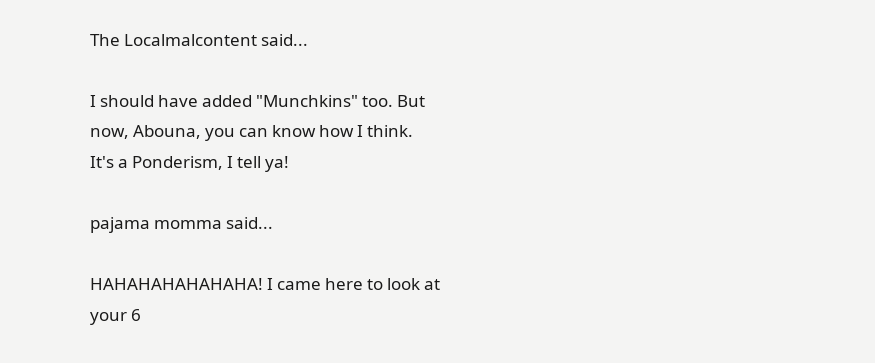The Localmalcontent said...

I should have added "Munchkins" too. But now, Abouna, you can know how I think.
It's a Ponderism, I tell ya!

pajama momma said...

HAHAHAHAHAHAHA! I came here to look at your 6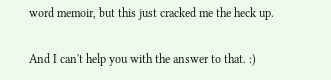word memoir, but this just cracked me the heck up.

And I can't help you with the answer to that. :)